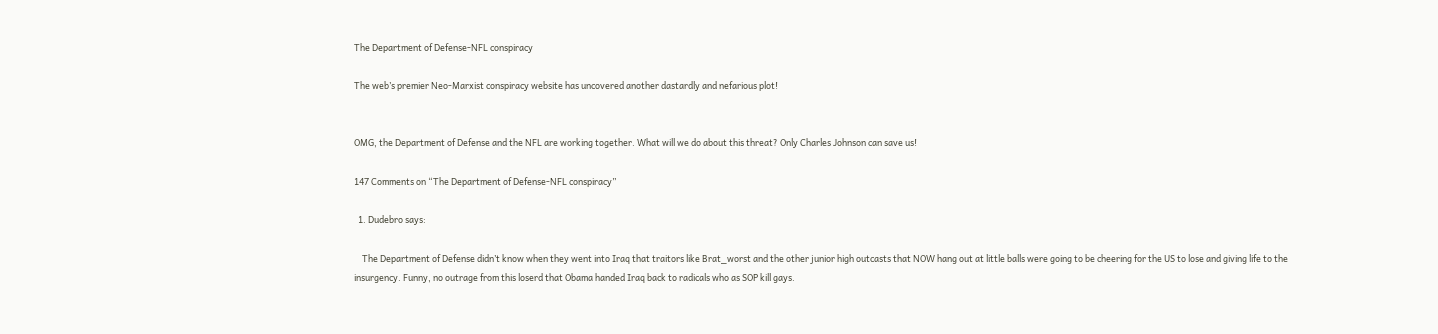The Department of Defense-NFL conspiracy

The web’s premier Neo-Marxist conspiracy website has uncovered another dastardly and nefarious plot!


OMG, the Department of Defense and the NFL are working together. What will we do about this threat? Only Charles Johnson can save us!

147 Comments on “The Department of Defense-NFL conspiracy”

  1. Dudebro says:

    The Department of Defense didn’t know when they went into Iraq that traitors like Brat_worst and the other junior high outcasts that NOW hang out at little balls were going to be cheering for the US to lose and giving life to the insurgency. Funny, no outrage from this loserd that Obama handed Iraq back to radicals who as SOP kill gays.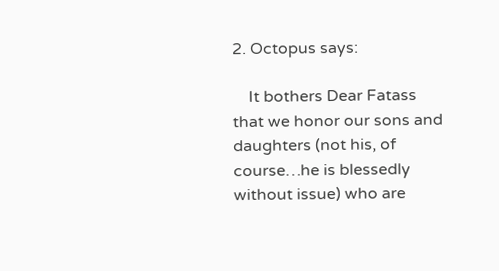2. Octopus says:

    It bothers Dear Fatass that we honor our sons and daughters (not his, of course…he is blessedly without issue) who are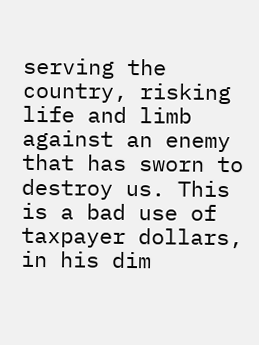serving the country, risking life and limb against an enemy that has sworn to destroy us. This is a bad use of taxpayer dollars, in his dim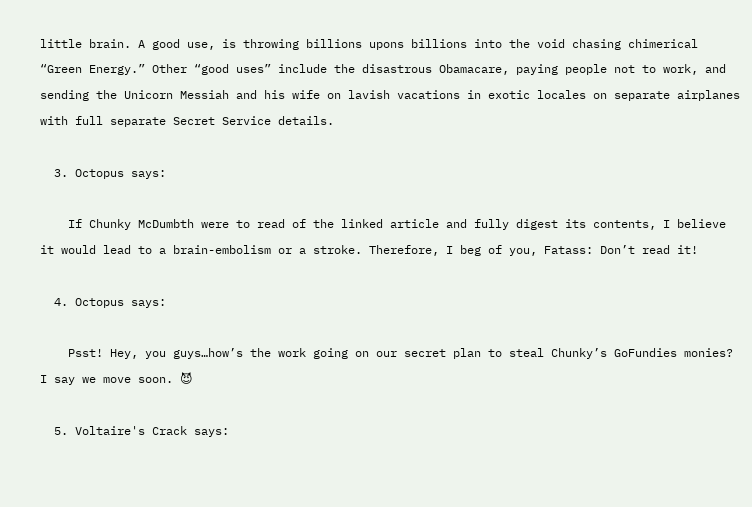little brain. A good use, is throwing billions upons billions into the void chasing chimerical “Green Energy.” Other “good uses” include the disastrous Obamacare, paying people not to work, and sending the Unicorn Messiah and his wife on lavish vacations in exotic locales on separate airplanes with full separate Secret Service details.

  3. Octopus says:

    If Chunky McDumbth were to read of the linked article and fully digest its contents, I believe it would lead to a brain-embolism or a stroke. Therefore, I beg of you, Fatass: Don’t read it!

  4. Octopus says:

    Psst! Hey, you guys…how’s the work going on our secret plan to steal Chunky’s GoFundies monies? I say we move soon. 😈

  5. Voltaire's Crack says: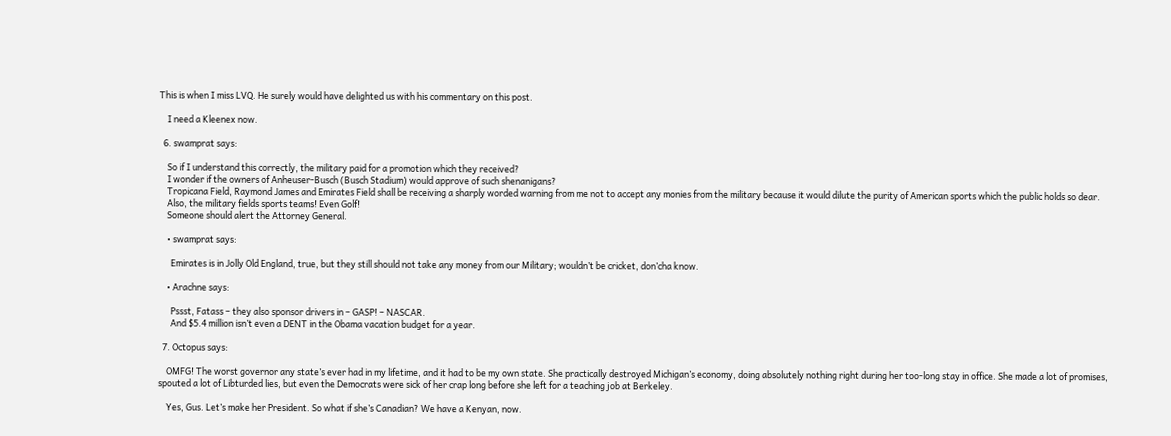This is when I miss LVQ. He surely would have delighted us with his commentary on this post.

    I need a Kleenex now.

  6. swamprat says:

    So if I understand this correctly, the military paid for a promotion which they received?
    I wonder if the owners of Anheuser-Busch (Busch Stadium) would approve of such shenanigans?
    Tropicana Field, Raymond James and Emirates Field shall be receiving a sharply worded warning from me not to accept any monies from the military because it would dilute the purity of American sports which the public holds so dear.
    Also, the military fields sports teams! Even Golf!
    Someone should alert the Attorney General.

    • swamprat says:

      Emirates is in Jolly Old England, true, but they still should not take any money from our Military; wouldn’t be cricket, don’cha know.

    • Arachne says:

      Pssst, Fatass – they also sponsor drivers in – GASP! – NASCAR.
      And $5.4 million isn’t even a DENT in the Obama vacation budget for a year.

  7. Octopus says:

    OMFG! The worst governor any state’s ever had in my lifetime, and it had to be my own state. She practically destroyed Michigan’s economy, doing absolutely nothing right during her too-long stay in office. She made a lot of promises, spouted a lot of Libturded lies, but even the Democrats were sick of her crap long before she left for a teaching job at Berkeley.

    Yes, Gus. Let’s make her President. So what if she’s Canadian? We have a Kenyan, now.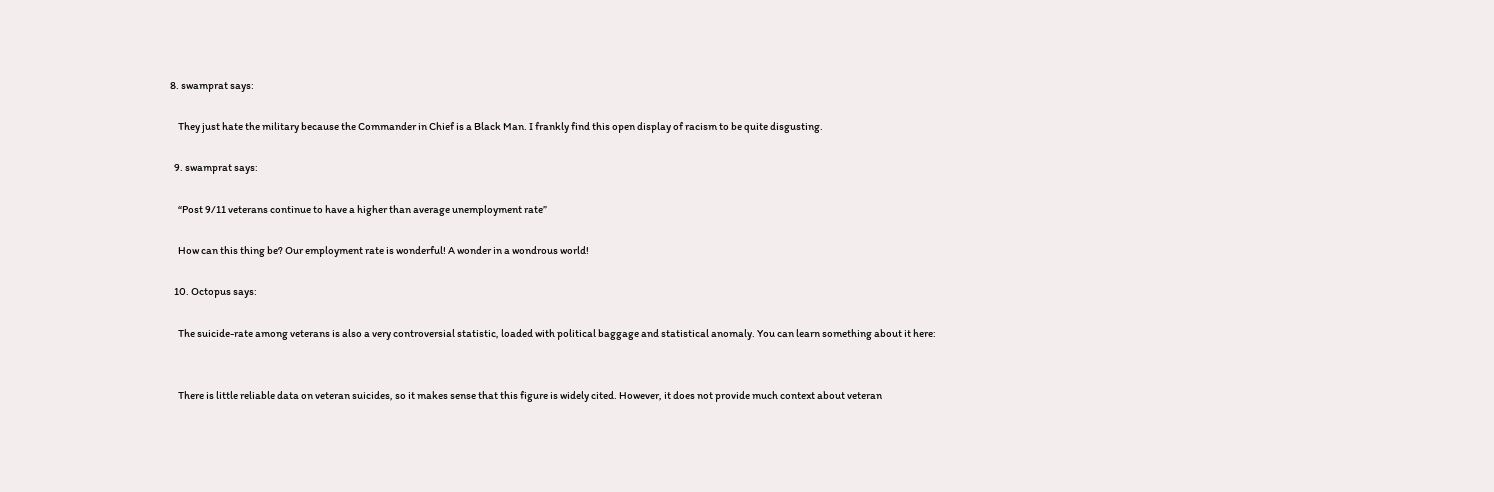8. swamprat says:

    They just hate the military because the Commander in Chief is a Black Man. I frankly find this open display of racism to be quite disgusting.

  9. swamprat says:

    “Post 9/11 veterans continue to have a higher than average unemployment rate”

    How can this thing be? Our employment rate is wonderful! A wonder in a wondrous world!

  10. Octopus says:

    The suicide-rate among veterans is also a very controversial statistic, loaded with political baggage and statistical anomaly. You can learn something about it here:


    There is little reliable data on veteran suicides, so it makes sense that this figure is widely cited. However, it does not provide much context about veteran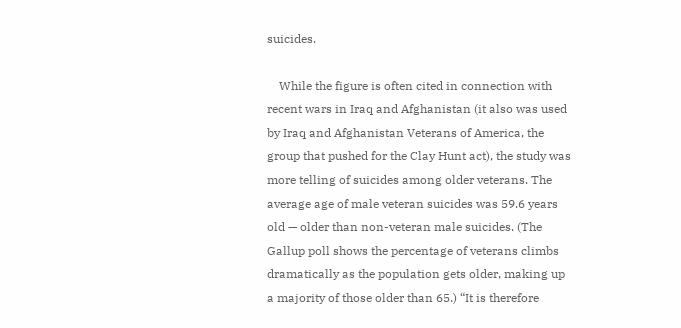suicides.

    While the figure is often cited in connection with recent wars in Iraq and Afghanistan (it also was used by Iraq and Afghanistan Veterans of America, the group that pushed for the Clay Hunt act), the study was more telling of suicides among older veterans. The average age of male veteran suicides was 59.6 years old — older than non-veteran male suicides. (The Gallup poll shows the percentage of veterans climbs dramatically as the population gets older, making up a majority of those older than 65.) “It is therefore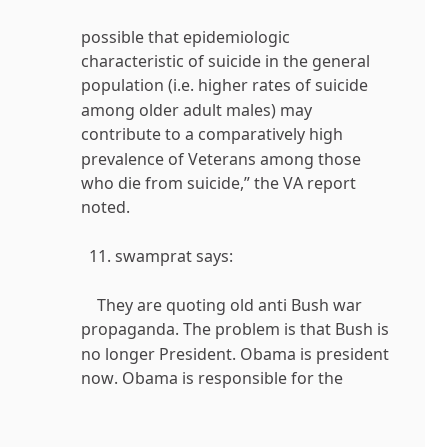possible that epidemiologic characteristic of suicide in the general population (i.e. higher rates of suicide among older adult males) may contribute to a comparatively high prevalence of Veterans among those who die from suicide,” the VA report noted.

  11. swamprat says:

    They are quoting old anti Bush war propaganda. The problem is that Bush is no longer President. Obama is president now. Obama is responsible for the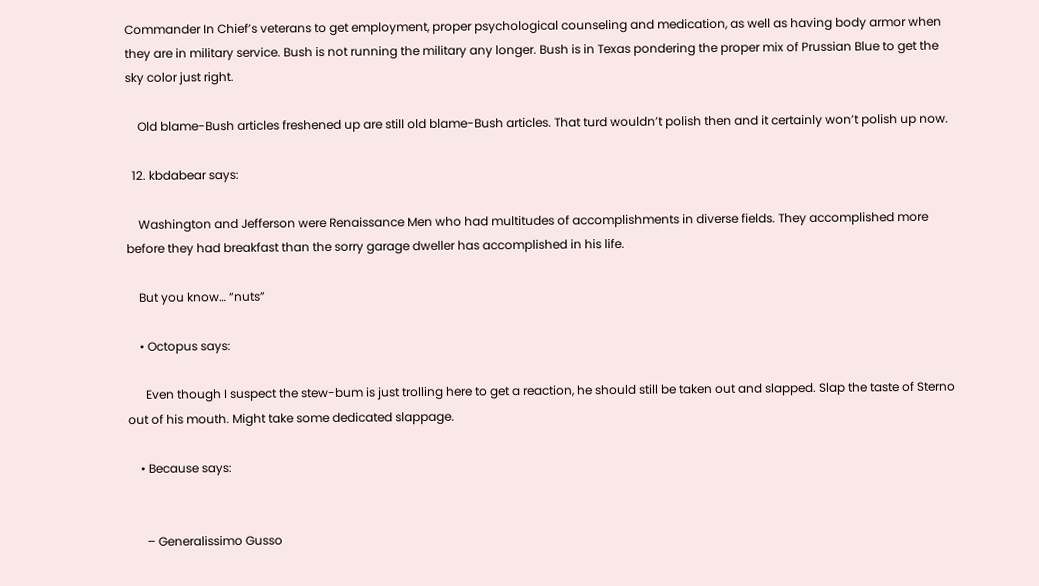Commander In Chief’s veterans to get employment, proper psychological counseling and medication, as well as having body armor when they are in military service. Bush is not running the military any longer. Bush is in Texas pondering the proper mix of Prussian Blue to get the sky color just right.

    Old blame-Bush articles freshened up are still old blame-Bush articles. That turd wouldn’t polish then and it certainly won’t polish up now.

  12. kbdabear says:

    Washington and Jefferson were Renaissance Men who had multitudes of accomplishments in diverse fields. They accomplished more before they had breakfast than the sorry garage dweller has accomplished in his life.

    But you know… “nuts”

    • Octopus says:

      Even though I suspect the stew-bum is just trolling here to get a reaction, he should still be taken out and slapped. Slap the taste of Sterno out of his mouth. Might take some dedicated slappage.

    • Because says:


      – Generalissimo Gusso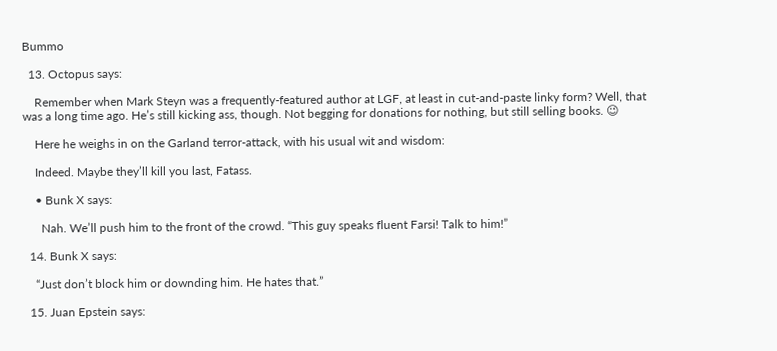Bummo

  13. Octopus says:

    Remember when Mark Steyn was a frequently-featured author at LGF, at least in cut-and-paste linky form? Well, that was a long time ago. He’s still kicking ass, though. Not begging for donations for nothing, but still selling books. 😉

    Here he weighs in on the Garland terror-attack, with his usual wit and wisdom:

    Indeed. Maybe they’ll kill you last, Fatass.

    • Bunk X says:

      Nah. We’ll push him to the front of the crowd. “This guy speaks fluent Farsi! Talk to him!”

  14. Bunk X says:

    “Just don’t block him or downding him. He hates that.”

  15. Juan Epstein says: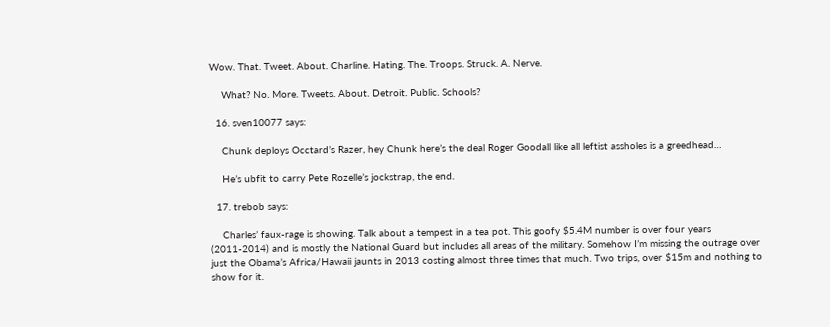Wow. That. Tweet. About. Charline. Hating. The. Troops. Struck. A. Nerve.

    What? No. More. Tweets. About. Detroit. Public. Schools?

  16. sven10077 says:

    Chunk deploys Occtard’s Razer, hey Chunk here’s the deal Roger Goodall like all leftist assholes is a greedhead…

    He’s ubfit to carry Pete Rozelle’s jockstrap, the end.

  17. trebob says:

    Charles’ faux-rage is showing. Talk about a tempest in a tea pot. This goofy $5.4M number is over four years (2011-2014) and is mostly the National Guard but includes all areas of the military. Somehow I’m missing the outrage over just the Obama’s Africa/Hawaii jaunts in 2013 costing almost three times that much. Two trips, over $15m and nothing to show for it.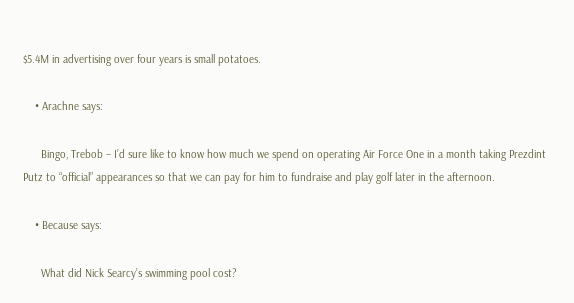$5.4M in advertising over four years is small potatoes.

    • Arachne says:

      Bingo, Trebob – I’d sure like to know how much we spend on operating Air Force One in a month taking Prezdint Putz to “official” appearances so that we can pay for him to fundraise and play golf later in the afternoon.

    • Because says:

      What did Nick Searcy’s swimming pool cost?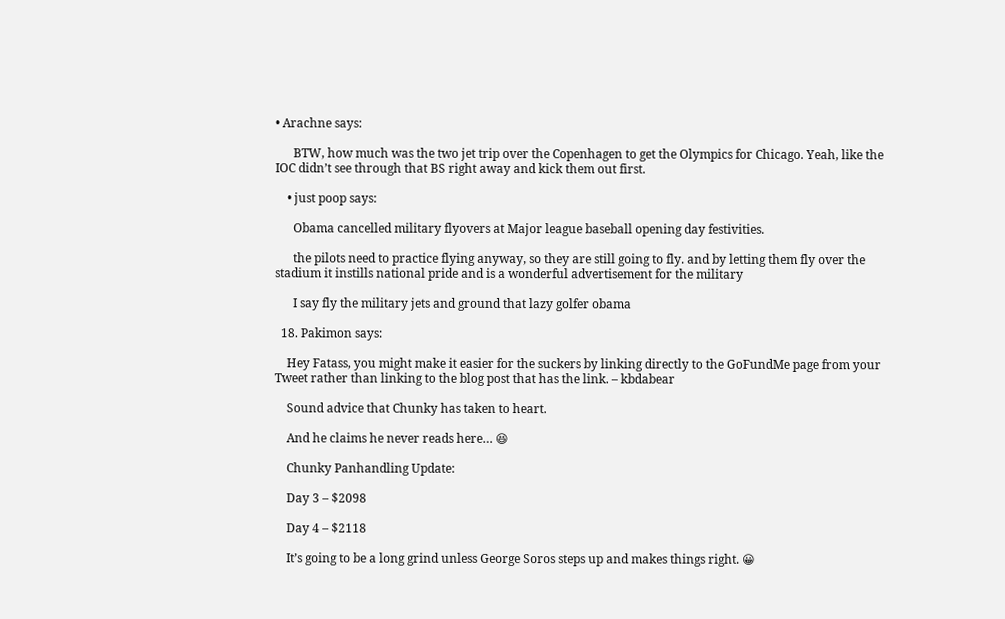• Arachne says:

      BTW, how much was the two jet trip over the Copenhagen to get the Olympics for Chicago. Yeah, like the IOC didn’t see through that BS right away and kick them out first.

    • just poop says:

      Obama cancelled military flyovers at Major league baseball opening day festivities.

      the pilots need to practice flying anyway, so they are still going to fly. and by letting them fly over the stadium it instills national pride and is a wonderful advertisement for the military

      I say fly the military jets and ground that lazy golfer obama

  18. Pakimon says:

    Hey Fatass, you might make it easier for the suckers by linking directly to the GoFundMe page from your Tweet rather than linking to the blog post that has the link. – kbdabear

    Sound advice that Chunky has taken to heart.

    And he claims he never reads here… 😆

    Chunky Panhandling Update:

    Day 3 – $2098

    Day 4 – $2118

    It’s going to be a long grind unless George Soros steps up and makes things right. 😀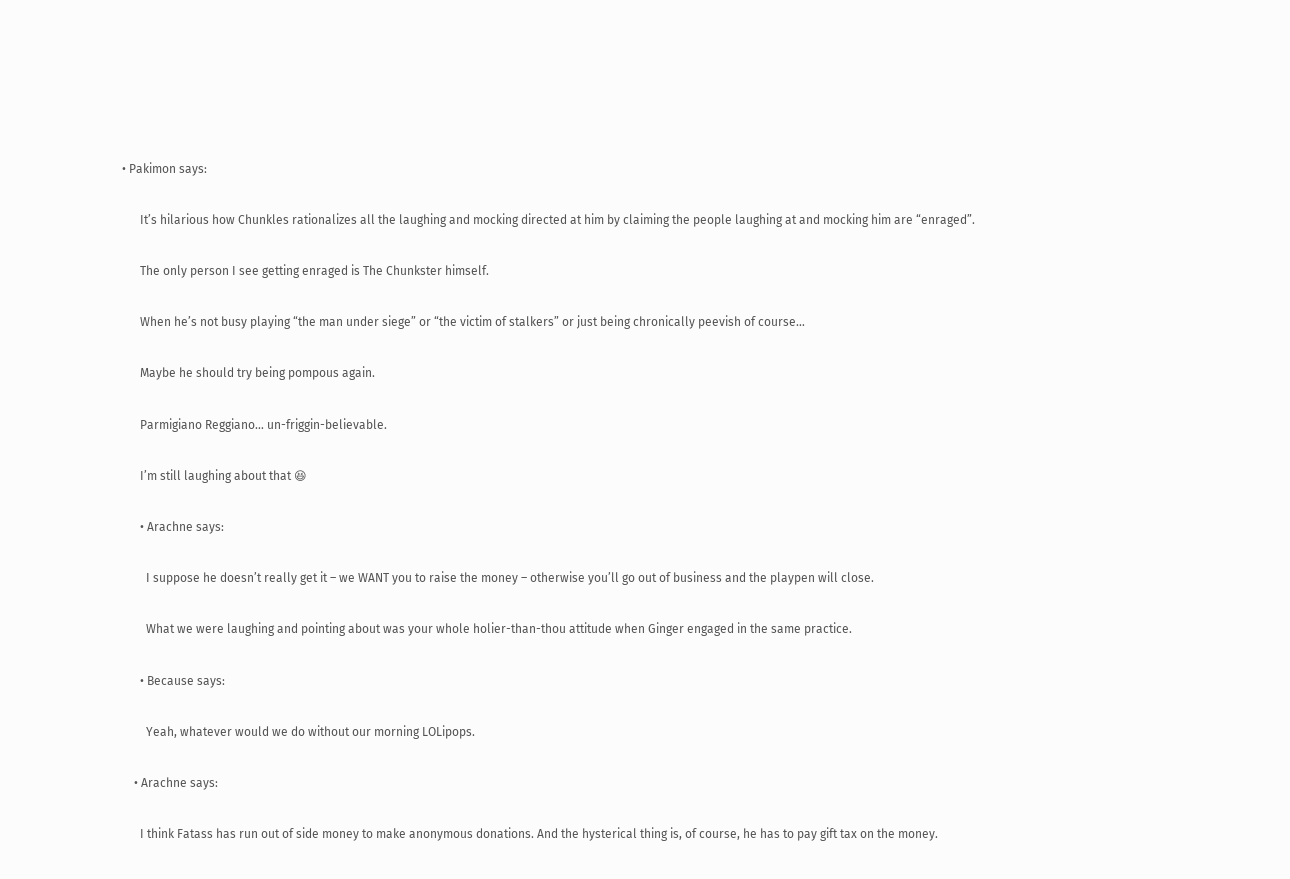• Pakimon says:

      It’s hilarious how Chunkles rationalizes all the laughing and mocking directed at him by claiming the people laughing at and mocking him are “enraged”.

      The only person I see getting enraged is The Chunkster himself.

      When he’s not busy playing “the man under siege” or “the victim of stalkers” or just being chronically peevish of course…

      Maybe he should try being pompous again.

      Parmigiano Reggiano… un-friggin-believable.

      I’m still laughing about that 😆

      • Arachne says:

        I suppose he doesn’t really get it – we WANT you to raise the money – otherwise you’ll go out of business and the playpen will close.

        What we were laughing and pointing about was your whole holier-than-thou attitude when Ginger engaged in the same practice.

      • Because says:

        Yeah, whatever would we do without our morning LOLipops.

    • Arachne says:

      I think Fatass has run out of side money to make anonymous donations. And the hysterical thing is, of course, he has to pay gift tax on the money.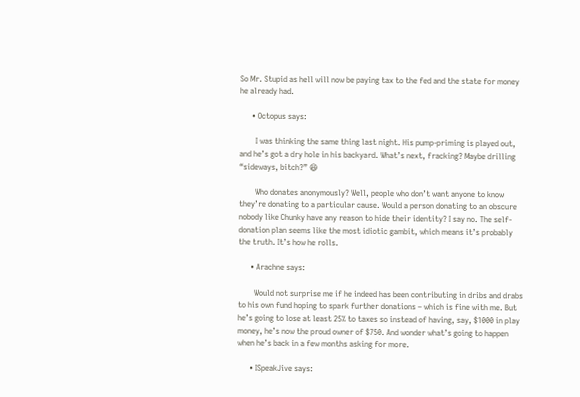So Mr. Stupid as hell will now be paying tax to the fed and the state for money he already had.

      • Octopus says:

        I was thinking the same thing last night. His pump-priming is played out, and he’s got a dry hole in his backyard. What’s next, fracking? Maybe drilling “sideways, bitch?” 😆

        Who donates anonymously? Well, people who don’t want anyone to know they’re donating to a particular cause. Would a person donating to an obscure nobody like Chunky have any reason to hide their identity? I say no. The self-donation plan seems like the most idiotic gambit, which means it’s probably the truth. It’s how he rolls.

      • Arachne says:

        Would not surprise me if he indeed has been contributing in dribs and drabs to his own fund hoping to spark further donations – which is fine with me. But he’s going to lose at least 25% to taxes so instead of having, say, $1000 in play money, he’s now the proud owner of $750. And wonder what’s going to happen when he’s back in a few months asking for more.

      • ISpeakJive says: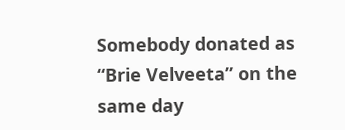Somebody donated as “Brie Velveeta” on the same day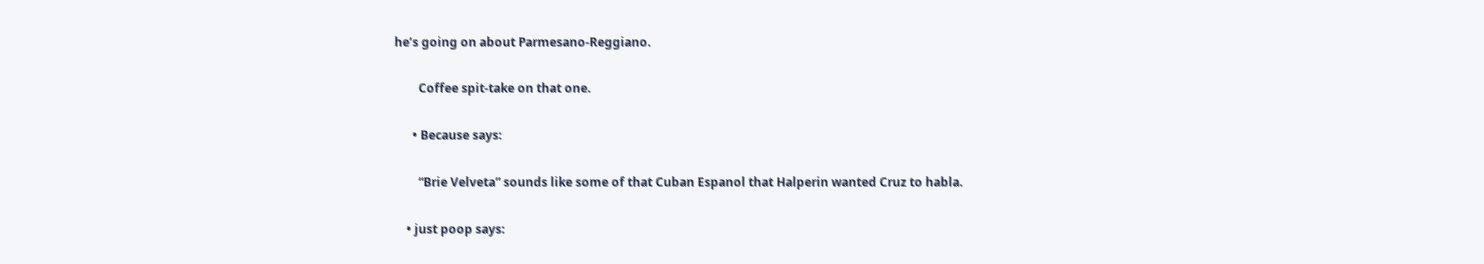he’s going on about Parmesano-Reggiano.

        Coffee spit-take on that one.

      • Because says:

        “Brie Velveta” sounds like some of that Cuban Espanol that Halperin wanted Cruz to habla.

    • just poop says: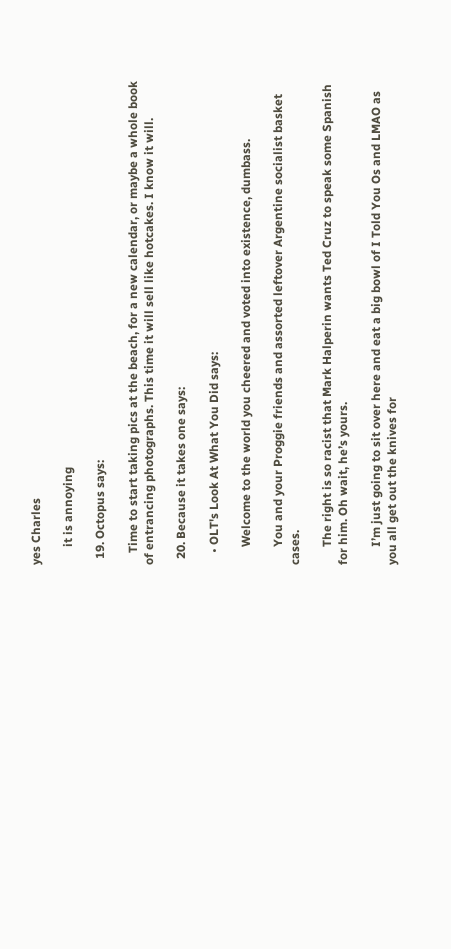yes Charles

      it is annoying

  19. Octopus says:

    Time to start taking pics at the beach, for a new calendar, or maybe a whole book of entrancing photographs. This time it will sell like hotcakes. I know it will.

  20. Because it takes one says:

    • OLT's Look At What You Did says:

      Welcome to the world you cheered and voted into existence, dumbass.

      You and your Proggie friends and assorted leftover Argentine socialist basket cases.

      The right is so racist that Mark Halperin wants Ted Cruz to speak some Spanish for him. Oh wait, he’s yours.

      I’m just going to sit over here and eat a big bowl of I Told You Os and LMAO as you all get out the knives for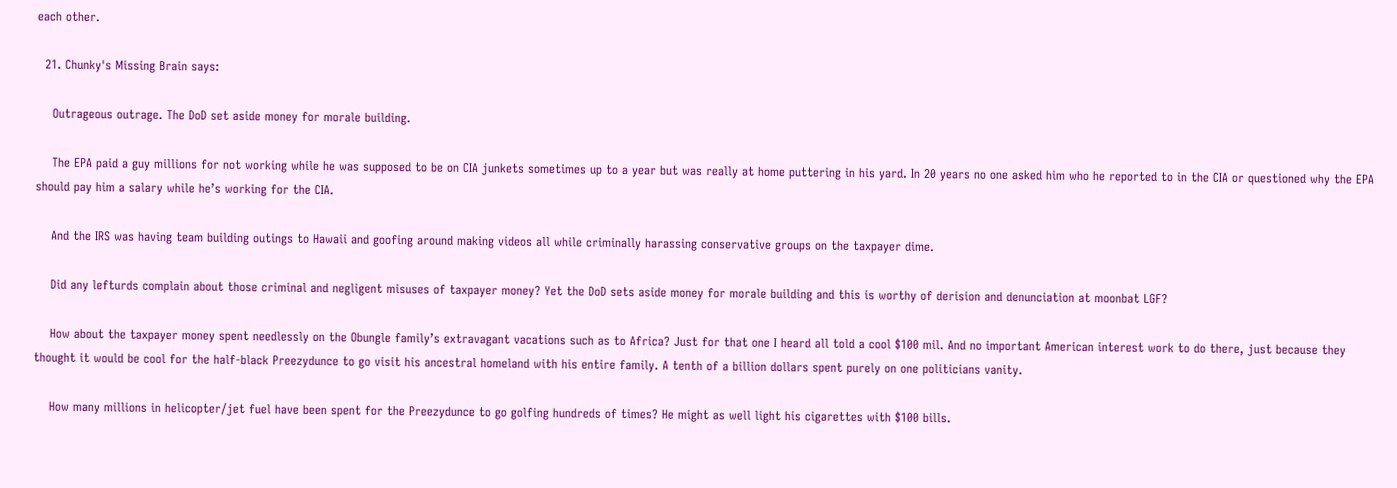each other.

  21. Chunky's Missing Brain says:

    Outrageous outrage. The DoD set aside money for morale building.

    The EPA paid a guy millions for not working while he was supposed to be on CIA junkets sometimes up to a year but was really at home puttering in his yard. In 20 years no one asked him who he reported to in the CIA or questioned why the EPA should pay him a salary while he’s working for the CIA.

    And the IRS was having team building outings to Hawaii and goofing around making videos all while criminally harassing conservative groups on the taxpayer dime.

    Did any lefturds complain about those criminal and negligent misuses of taxpayer money? Yet the DoD sets aside money for morale building and this is worthy of derision and denunciation at moonbat LGF?

    How about the taxpayer money spent needlessly on the Obungle family’s extravagant vacations such as to Africa? Just for that one I heard all told a cool $100 mil. And no important American interest work to do there, just because they thought it would be cool for the half-black Preezydunce to go visit his ancestral homeland with his entire family. A tenth of a billion dollars spent purely on one politicians vanity.

    How many millions in helicopter/jet fuel have been spent for the Preezydunce to go golfing hundreds of times? He might as well light his cigarettes with $100 bills.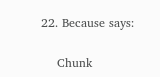22. Because says:

    Chunk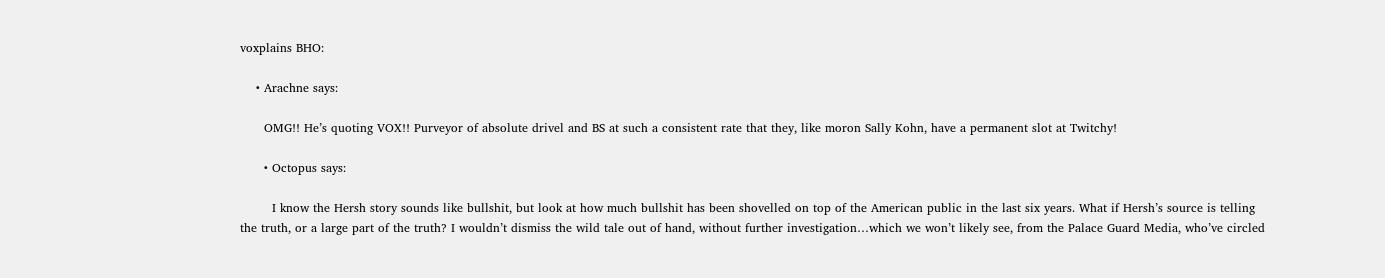voxplains BHO:

    • Arachne says:

      OMG!! He’s quoting VOX!! Purveyor of absolute drivel and BS at such a consistent rate that they, like moron Sally Kohn, have a permanent slot at Twitchy!

      • Octopus says:

        I know the Hersh story sounds like bullshit, but look at how much bullshit has been shovelled on top of the American public in the last six years. What if Hersh’s source is telling the truth, or a large part of the truth? I wouldn’t dismiss the wild tale out of hand, without further investigation…which we won’t likely see, from the Palace Guard Media, who’ve circled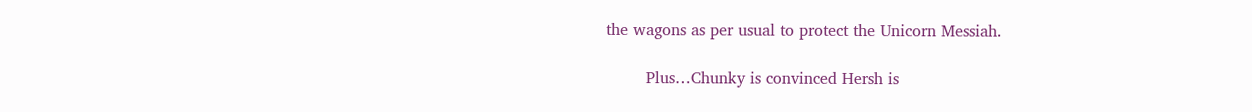the wagons as per usual to protect the Unicorn Messiah.

        Plus…Chunky is convinced Hersh is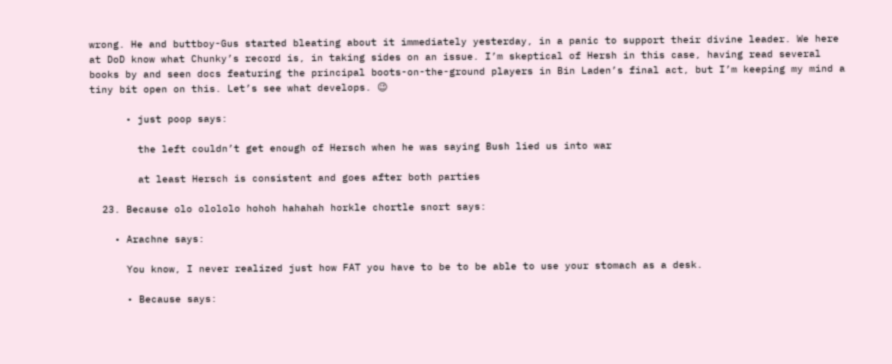wrong. He and buttboy-Gus started bleating about it immediately yesterday, in a panic to support their divine leader. We here at DoD know what Chunky’s record is, in taking sides on an issue. I’m skeptical of Hersh in this case, having read several books by and seen docs featuring the principal boots-on-the-ground players in Bin Laden’s final act, but I’m keeping my mind a tiny bit open on this. Let’s see what develops. 😉

      • just poop says:

        the left couldn’t get enough of Hersch when he was saying Bush lied us into war

        at least Hersch is consistent and goes after both parties

  23. Because olo olololo hohoh hahahah horkle chortle snort says:

    • Arachne says:

      You know, I never realized just how FAT you have to be to be able to use your stomach as a desk.

      • Because says: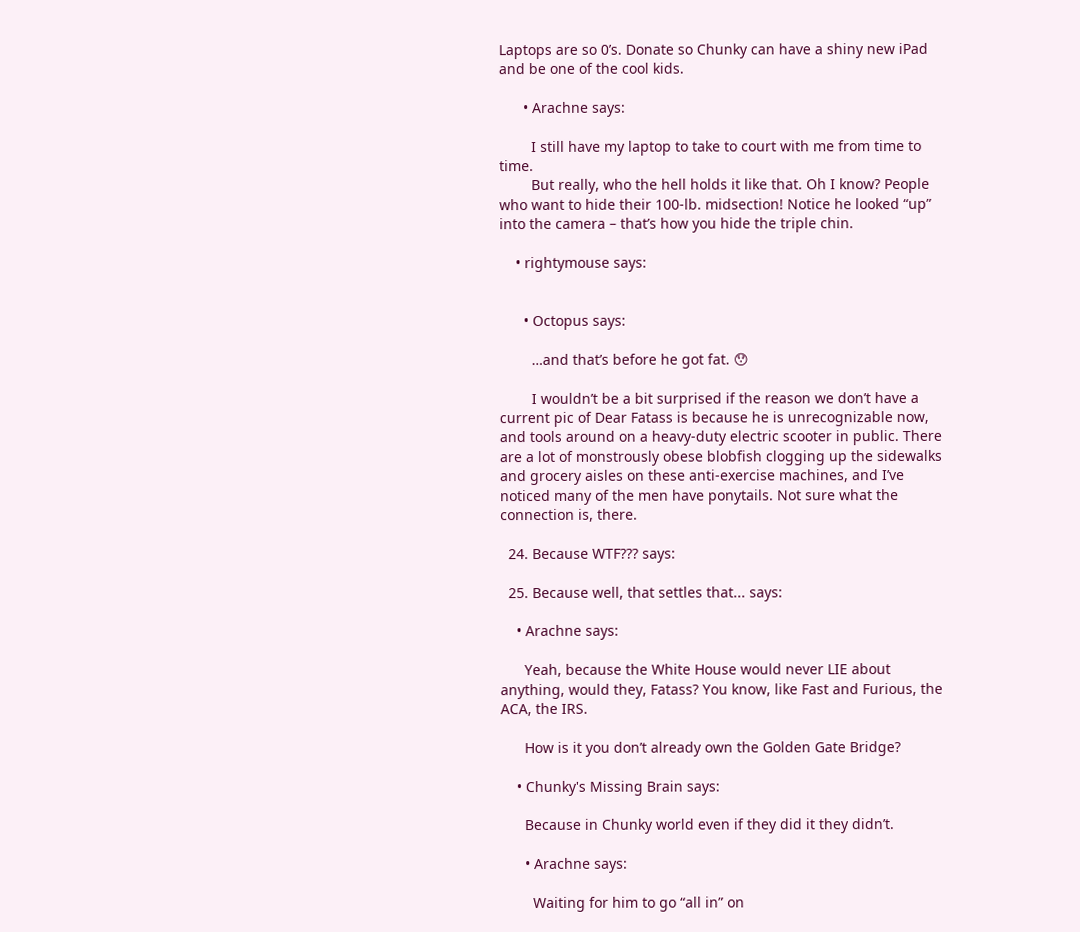Laptops are so 0’s. Donate so Chunky can have a shiny new iPad and be one of the cool kids.

      • Arachne says:

        I still have my laptop to take to court with me from time to time.
        But really, who the hell holds it like that. Oh I know? People who want to hide their 100-lb. midsection! Notice he looked “up” into the camera – that’s how you hide the triple chin.

    • rightymouse says:


      • Octopus says:

        …and that’s before he got fat. 😯

        I wouldn’t be a bit surprised if the reason we don’t have a current pic of Dear Fatass is because he is unrecognizable now, and tools around on a heavy-duty electric scooter in public. There are a lot of monstrously obese blobfish clogging up the sidewalks and grocery aisles on these anti-exercise machines, and I’ve noticed many of the men have ponytails. Not sure what the connection is, there.

  24. Because WTF??? says:

  25. Because well, that settles that... says:

    • Arachne says:

      Yeah, because the White House would never LIE about anything, would they, Fatass? You know, like Fast and Furious, the ACA, the IRS.

      How is it you don’t already own the Golden Gate Bridge?

    • Chunky's Missing Brain says:

      Because in Chunky world even if they did it they didn’t.

      • Arachne says:

        Waiting for him to go “all in” on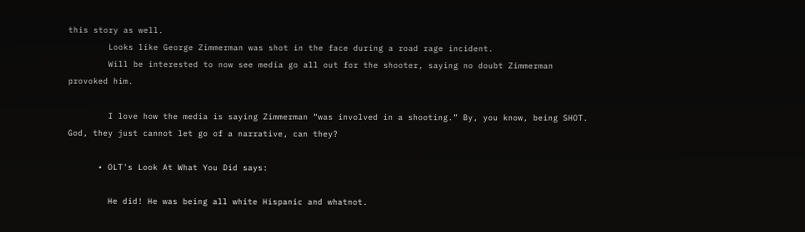this story as well.
        Looks like George Zimmerman was shot in the face during a road rage incident.
        Will be interested to now see media go all out for the shooter, saying no doubt Zimmerman provoked him.

        I love how the media is saying Zimmerman “was involved in a shooting.” By, you know, being SHOT. God, they just cannot let go of a narrative, can they?

      • OLT's Look At What You Did says:

        He did! He was being all white Hispanic and whatnot.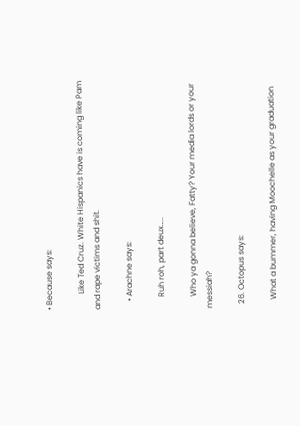• Because says:

        Like Ted Cruz. White Hispanics have is coming like Pam and rape victims and shit.

    • Arachne says:

      Ruh roh, part deux…..

      Who ya gonna believe, Fatty? Your media lords or your messiah?

  26. Octopus says:

    What a bummer, having Moochelle as your graduation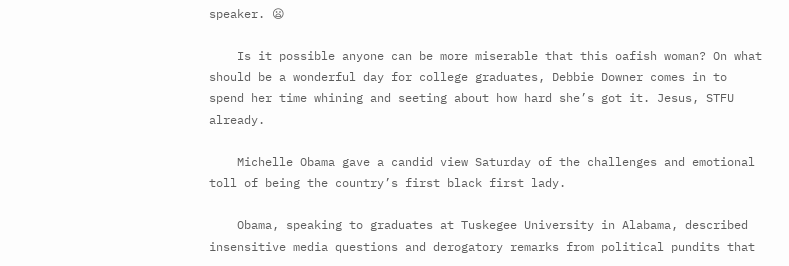speaker. 😦

    Is it possible anyone can be more miserable that this oafish woman? On what should be a wonderful day for college graduates, Debbie Downer comes in to spend her time whining and seeting about how hard she’s got it. Jesus, STFU already.

    Michelle Obama gave a candid view Saturday of the challenges and emotional toll of being the country’s first black first lady.

    Obama, speaking to graduates at Tuskegee University in Alabama, described insensitive media questions and derogatory remarks from political pundits that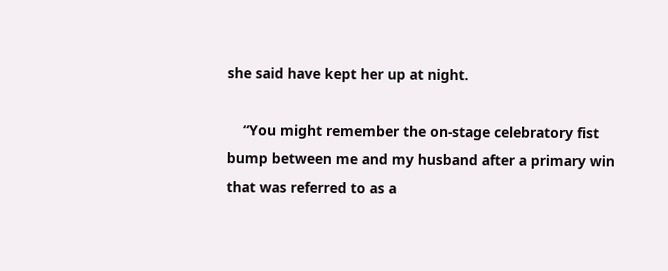she said have kept her up at night.

    “You might remember the on-stage celebratory fist bump between me and my husband after a primary win that was referred to as a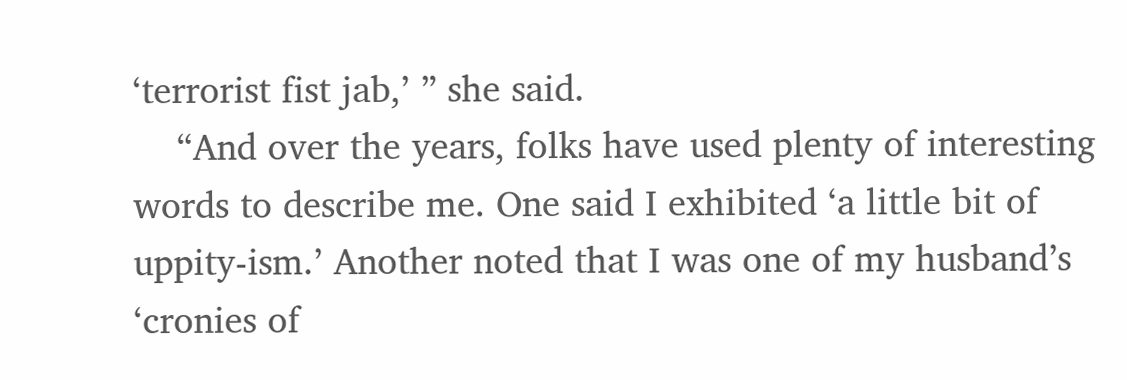‘terrorist fist jab,’ ” she said.
    “And over the years, folks have used plenty of interesting words to describe me. One said I exhibited ‘a little bit of uppity-ism.’ Another noted that I was one of my husband’s ‘cronies of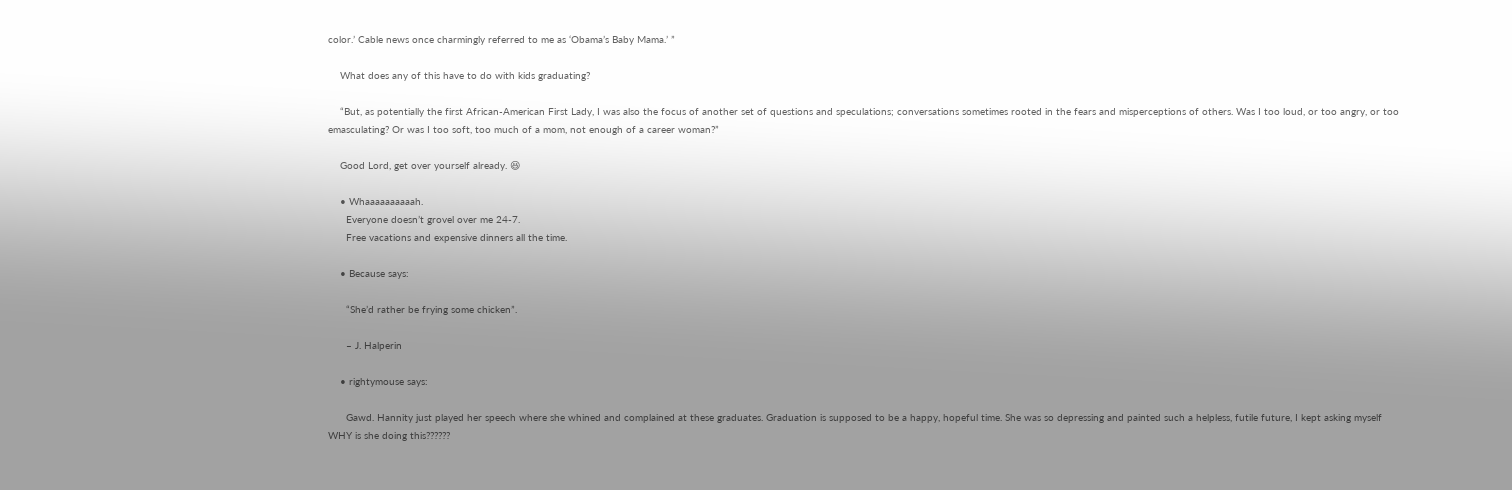color.’ Cable news once charmingly referred to me as ‘Obama’s Baby Mama.’ ”

    What does any of this have to do with kids graduating?

    “But, as potentially the first African-American First Lady, I was also the focus of another set of questions and speculations; conversations sometimes rooted in the fears and misperceptions of others. Was I too loud, or too angry, or too emasculating? Or was I too soft, too much of a mom, not enough of a career woman?”

    Good Lord, get over yourself already. 😆

    • Whaaaaaaaaaah.
      Everyone doesn’t grovel over me 24-7.
      Free vacations and expensive dinners all the time.

    • Because says:

      “She’d rather be frying some chicken”.

      – J. Halperin

    • rightymouse says:

      Gawd. Hannity just played her speech where she whined and complained at these graduates. Graduation is supposed to be a happy, hopeful time. She was so depressing and painted such a helpless, futile future, I kept asking myself WHY is she doing this??????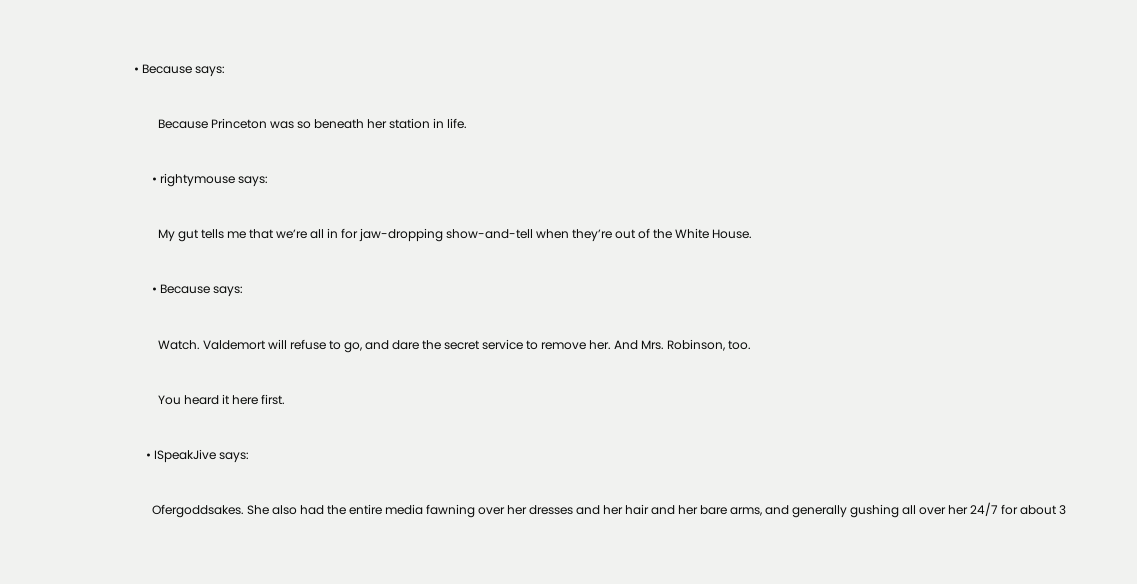• Because says:

        Because Princeton was so beneath her station in life.

      • rightymouse says:

        My gut tells me that we’re all in for jaw-dropping show-and-tell when they’re out of the White House.

      • Because says:

        Watch. Valdemort will refuse to go, and dare the secret service to remove her. And Mrs. Robinson, too.

        You heard it here first.

    • ISpeakJive says:

      Ofergoddsakes. She also had the entire media fawning over her dresses and her hair and her bare arms, and generally gushing all over her 24/7 for about 3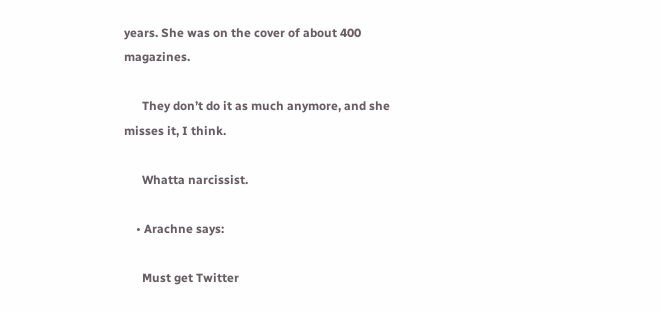years. She was on the cover of about 400 magazines.

      They don’t do it as much anymore, and she misses it, I think.

      Whatta narcissist.

    • Arachne says:

      Must get Twitter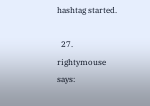hashtag started.

  27. rightymouse says: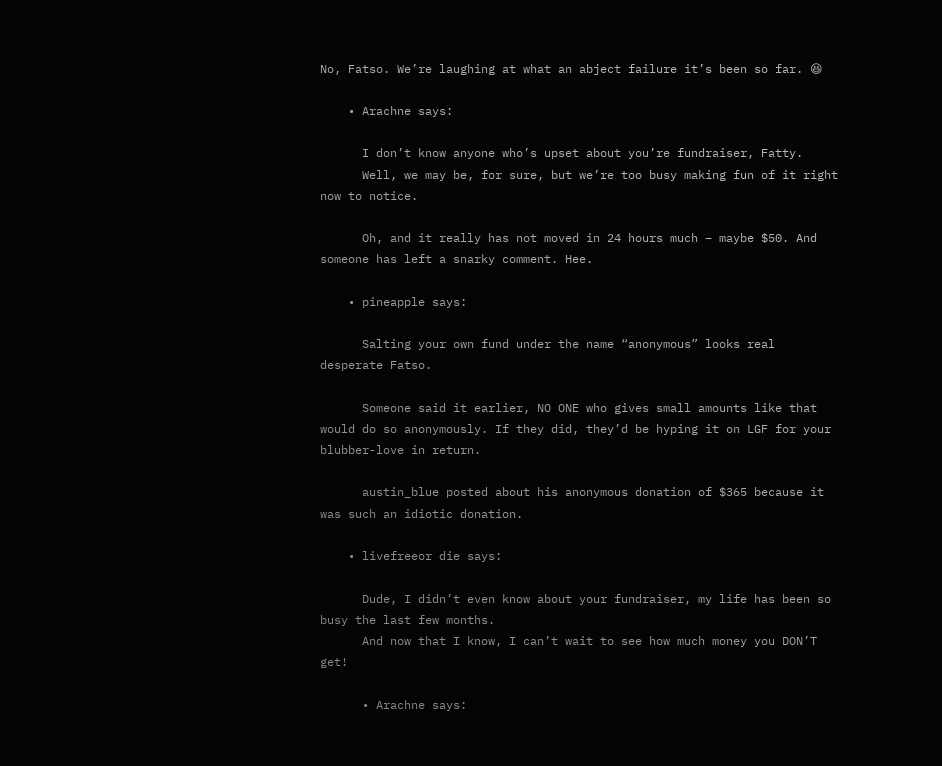No, Fatso. We’re laughing at what an abject failure it’s been so far. 😆

    • Arachne says:

      I don’t know anyone who’s upset about you’re fundraiser, Fatty.
      Well, we may be, for sure, but we’re too busy making fun of it right now to notice.

      Oh, and it really has not moved in 24 hours much – maybe $50. And someone has left a snarky comment. Hee.

    • pineapple says:

      Salting your own fund under the name “anonymous” looks real desperate Fatso.

      Someone said it earlier, NO ONE who gives small amounts like that would do so anonymously. If they did, they’d be hyping it on LGF for your blubber-love in return.

      austin_blue posted about his anonymous donation of $365 because it was such an idiotic donation.

    • livefreeor die says:

      Dude, I didn’t even know about your fundraiser, my life has been so busy the last few months.
      And now that I know, I can’t wait to see how much money you DON’T get!

      • Arachne says: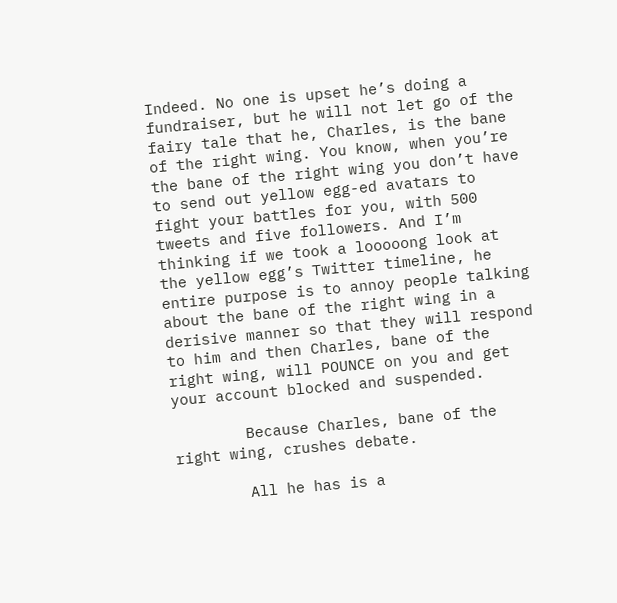Indeed. No one is upset he’s doing a fundraiser, but he will not let go of the fairy tale that he, Charles, is the bane of the right wing. You know, when you’re the bane of the right wing you don’t have to send out yellow egg-ed avatars to fight your battles for you, with 500 tweets and five followers. And I’m thinking if we took a looooong look at the yellow egg’s Twitter timeline, he entire purpose is to annoy people talking about the bane of the right wing in a derisive manner so that they will respond to him and then Charles, bane of the right wing, will POUNCE on you and get your account blocked and suspended.

        Because Charles, bane of the right wing, crushes debate.

        All he has is a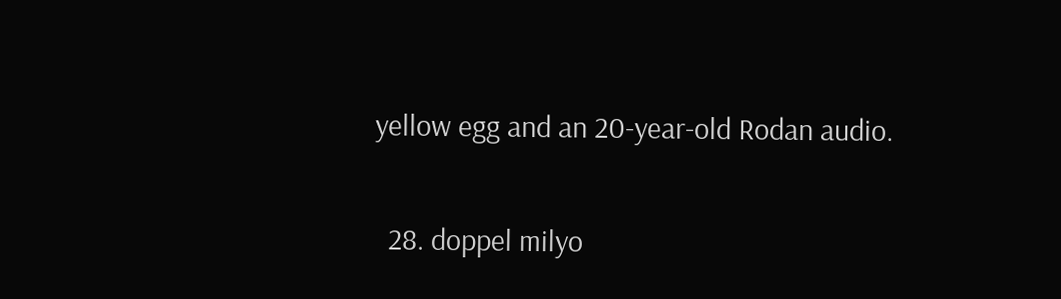yellow egg and an 20-year-old Rodan audio.

  28. doppel milyo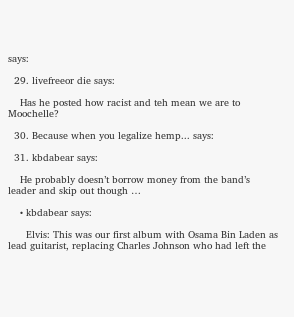says:

  29. livefreeor die says:

    Has he posted how racist and teh mean we are to Moochelle?

  30. Because when you legalize hemp... says:

  31. kbdabear says:

    He probably doesn’t borrow money from the band’s leader and skip out though …

    • kbdabear says:

      Elvis: This was our first album with Osama Bin Laden as lead guitarist, replacing Charles Johnson who had left the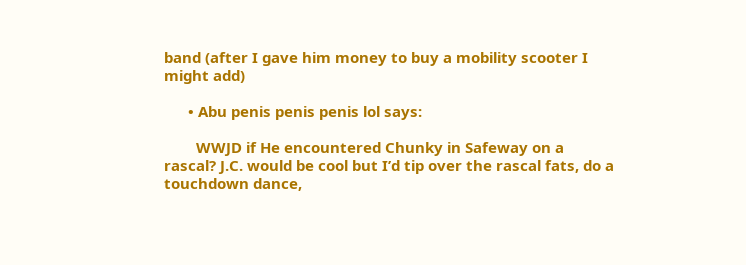band (after I gave him money to buy a mobility scooter I might add)

      • Abu penis penis penis lol says:

        WWJD if He encountered Chunky in Safeway on a rascal? J.C. would be cool but I’d tip over the rascal fats, do a touchdown dance,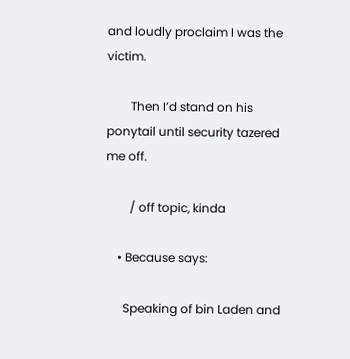and loudly proclaim I was the victim.

        Then I’d stand on his ponytail until security tazered me off.

        / off topic, kinda

    • Because says:

      Speaking of bin Laden and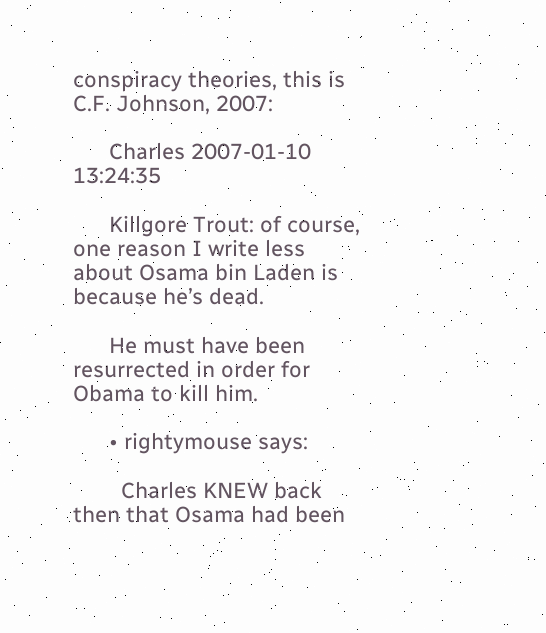conspiracy theories, this is C.F. Johnson, 2007:

      Charles 2007-01-10 13:24:35

      Killgore Trout: of course, one reason I write less about Osama bin Laden is because he’s dead.

      He must have been resurrected in order for Obama to kill him.

      • rightymouse says:

        Charles KNEW back then that Osama had been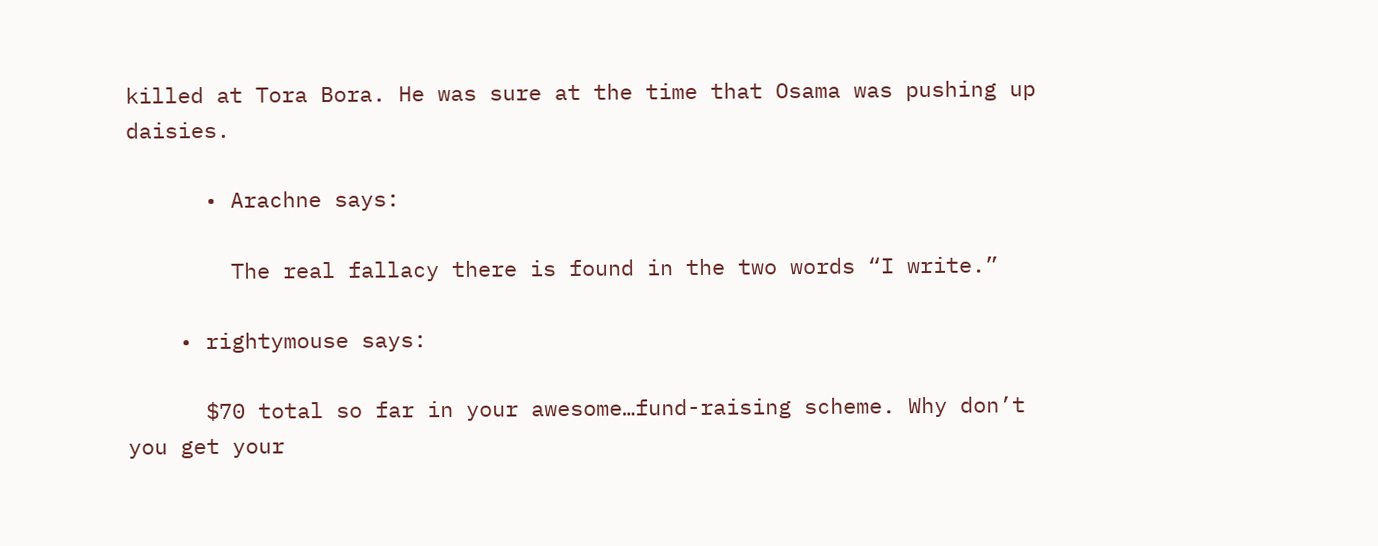killed at Tora Bora. He was sure at the time that Osama was pushing up daisies.

      • Arachne says:

        The real fallacy there is found in the two words “I write.”

    • rightymouse says:

      $70 total so far in your awesome…fund-raising scheme. Why don’t you get your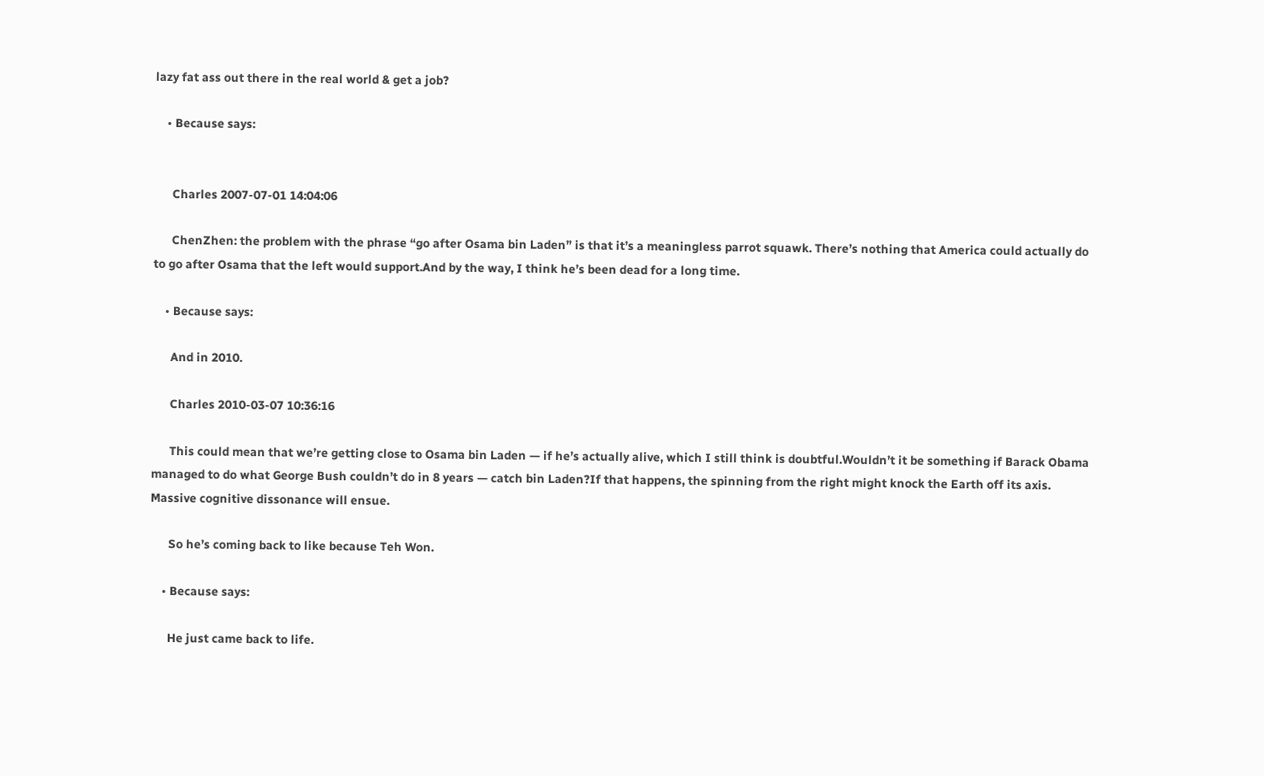lazy fat ass out there in the real world & get a job?

    • Because says:


      Charles 2007-07-01 14:04:06

      ChenZhen: the problem with the phrase “go after Osama bin Laden” is that it’s a meaningless parrot squawk. There’s nothing that America could actually do to go after Osama that the left would support.And by the way, I think he’s been dead for a long time.

    • Because says:

      And in 2010.

      Charles 2010-03-07 10:36:16

      This could mean that we’re getting close to Osama bin Laden — if he’s actually alive, which I still think is doubtful.Wouldn’t it be something if Barack Obama managed to do what George Bush couldn’t do in 8 years — catch bin Laden?If that happens, the spinning from the right might knock the Earth off its axis. Massive cognitive dissonance will ensue.

      So he’s coming back to like because Teh Won.

    • Because says:

      He just came back to life.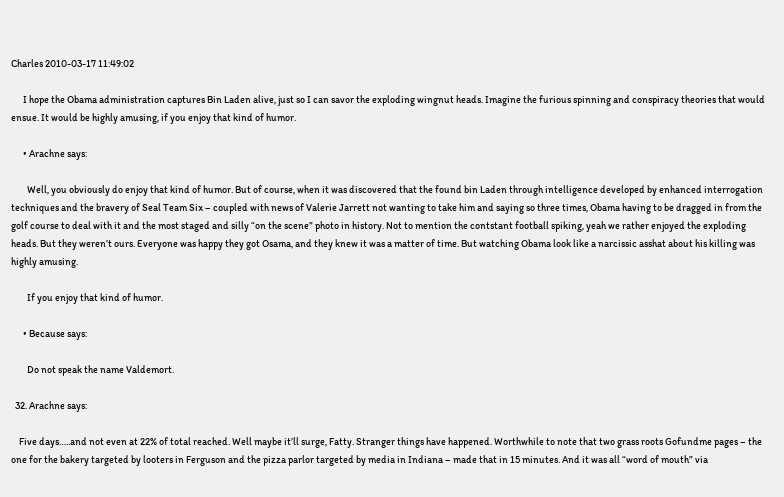Charles 2010-03-17 11:49:02

      I hope the Obama administration captures Bin Laden alive, just so I can savor the exploding wingnut heads. Imagine the furious spinning and conspiracy theories that would ensue. It would be highly amusing, if you enjoy that kind of humor.

      • Arachne says:

        Well, you obviously do enjoy that kind of humor. But of course, when it was discovered that the found bin Laden through intelligence developed by enhanced interrogation techniques and the bravery of Seal Team Six – coupled with news of Valerie Jarrett not wanting to take him and saying so three times, Obama having to be dragged in from the golf course to deal with it and the most staged and silly “on the scene” photo in history. Not to mention the contstant football spiking, yeah we rather enjoyed the exploding heads. But they weren’t ours. Everyone was happy they got Osama, and they knew it was a matter of time. But watching Obama look like a narcissic asshat about his killing was highly amusing.

        If you enjoy that kind of humor.

      • Because says:

        Do not speak the name Valdemort.

  32. Arachne says:

    Five days…..and not even at 22% of total reached. Well maybe it’ll surge, Fatty. Stranger things have happened. Worthwhile to note that two grass roots Gofundme pages – the one for the bakery targeted by looters in Ferguson and the pizza parlor targeted by media in Indiana – made that in 15 minutes. And it was all “word of mouth” via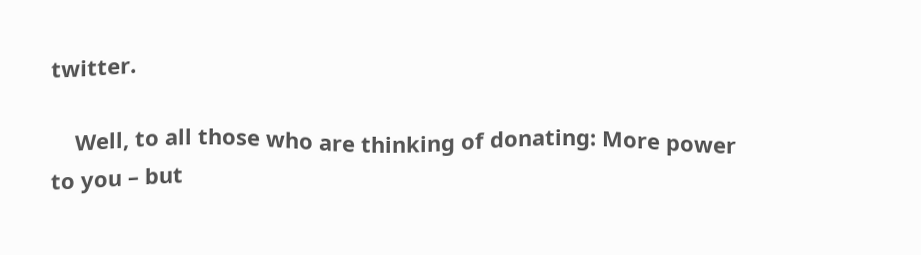twitter.

    Well, to all those who are thinking of donating: More power to you – but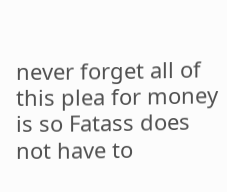never forget all of this plea for money is so Fatass does not have to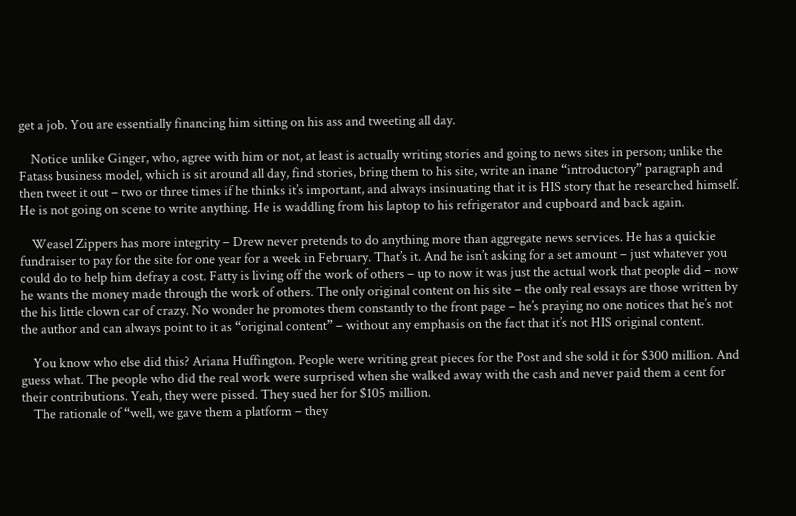get a job. You are essentially financing him sitting on his ass and tweeting all day.

    Notice unlike Ginger, who, agree with him or not, at least is actually writing stories and going to news sites in person; unlike the Fatass business model, which is sit around all day, find stories, bring them to his site, write an inane “introductory” paragraph and then tweet it out – two or three times if he thinks it’s important, and always insinuating that it is HIS story that he researched himself. He is not going on scene to write anything. He is waddling from his laptop to his refrigerator and cupboard and back again.

    Weasel Zippers has more integrity – Drew never pretends to do anything more than aggregate news services. He has a quickie fundraiser to pay for the site for one year for a week in February. That’s it. And he isn’t asking for a set amount – just whatever you could do to help him defray a cost. Fatty is living off the work of others – up to now it was just the actual work that people did – now he wants the money made through the work of others. The only original content on his site – the only real essays are those written by the his little clown car of crazy. No wonder he promotes them constantly to the front page – he’s praying no one notices that he’s not the author and can always point to it as “original content” – without any emphasis on the fact that it’s not HIS original content.

    You know who else did this? Ariana Huffington. People were writing great pieces for the Post and she sold it for $300 million. And guess what. The people who did the real work were surprised when she walked away with the cash and never paid them a cent for their contributions. Yeah, they were pissed. They sued her for $105 million.
    The rationale of “well, we gave them a platform – they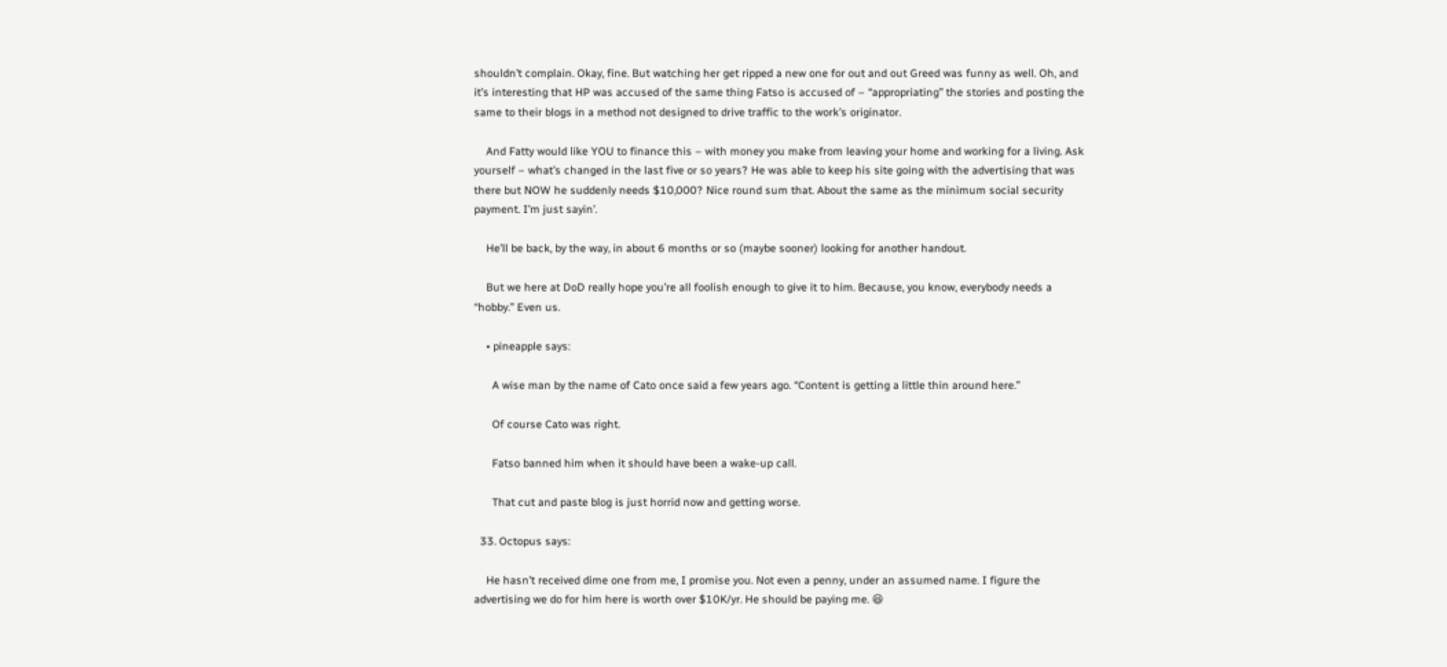shouldn’t complain. Okay, fine. But watching her get ripped a new one for out and out Greed was funny as well. Oh, and it’s interesting that HP was accused of the same thing Fatso is accused of – “appropriating” the stories and posting the same to their blogs in a method not designed to drive traffic to the work’s originator.

    And Fatty would like YOU to finance this – with money you make from leaving your home and working for a living. Ask yourself – what’s changed in the last five or so years? He was able to keep his site going with the advertising that was there but NOW he suddenly needs $10,000? Nice round sum that. About the same as the minimum social security payment. I’m just sayin’.

    He’ll be back, by the way, in about 6 months or so (maybe sooner) looking for another handout.

    But we here at DoD really hope you’re all foolish enough to give it to him. Because, you know, everybody needs a “hobby.” Even us.

    • pineapple says:

      A wise man by the name of Cato once said a few years ago. “Content is getting a little thin around here.”

      Of course Cato was right.

      Fatso banned him when it should have been a wake-up call.

      That cut and paste blog is just horrid now and getting worse.

  33. Octopus says:

    He hasn’t received dime one from me, I promise you. Not even a penny, under an assumed name. I figure the advertising we do for him here is worth over $10K/yr. He should be paying me. 😆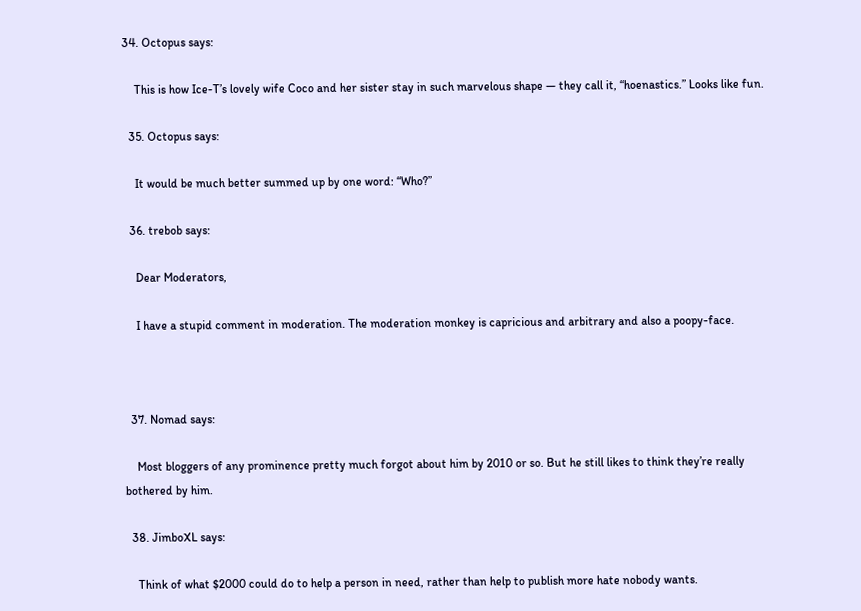34. Octopus says:

    This is how Ice-T’s lovely wife Coco and her sister stay in such marvelous shape — they call it, “hoenastics.” Looks like fun.

  35. Octopus says:

    It would be much better summed up by one word: “Who?”

  36. trebob says:

    Dear Moderators,

    I have a stupid comment in moderation. The moderation monkey is capricious and arbitrary and also a poopy-face.



  37. Nomad says:

    Most bloggers of any prominence pretty much forgot about him by 2010 or so. But he still likes to think they’re really bothered by him.

  38. JimboXL says:

    Think of what $2000 could do to help a person in need, rather than help to publish more hate nobody wants.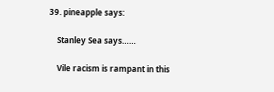39. pineapple says:

    Stanley Sea says……

    Vile racism is rampant in this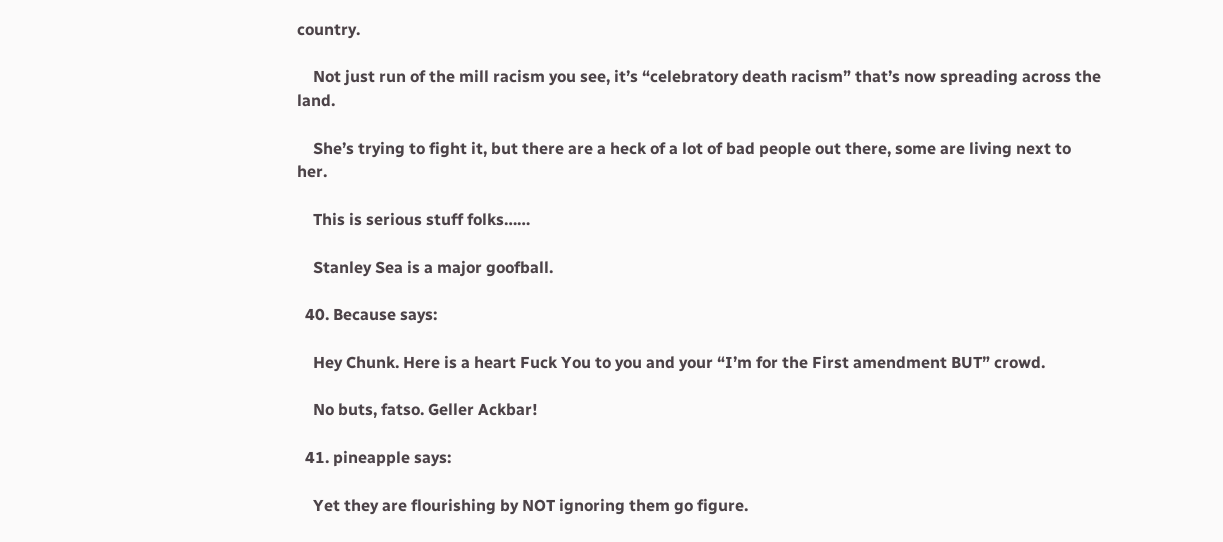country.

    Not just run of the mill racism you see, it’s “celebratory death racism” that’s now spreading across the land.

    She’s trying to fight it, but there are a heck of a lot of bad people out there, some are living next to her.

    This is serious stuff folks……

    Stanley Sea is a major goofball.

  40. Because says:

    Hey Chunk. Here is a heart Fuck You to you and your “I’m for the First amendment BUT” crowd.

    No buts, fatso. Geller Ackbar!

  41. pineapple says:

    Yet they are flourishing by NOT ignoring them go figure.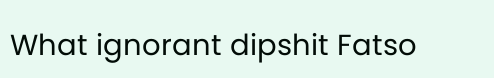What ignorant dipshit Fatso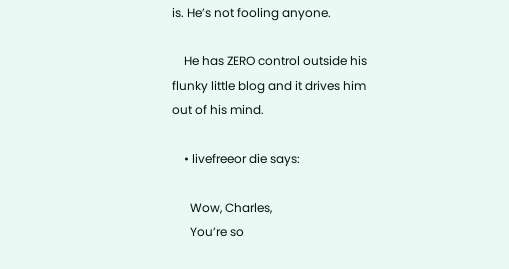is. He’s not fooling anyone.

    He has ZERO control outside his flunky little blog and it drives him out of his mind.

    • livefreeor die says:

      Wow, Charles,
      You’re so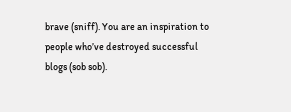brave (sniff). You are an inspiration to people who’ve destroyed successful blogs (sob sob).